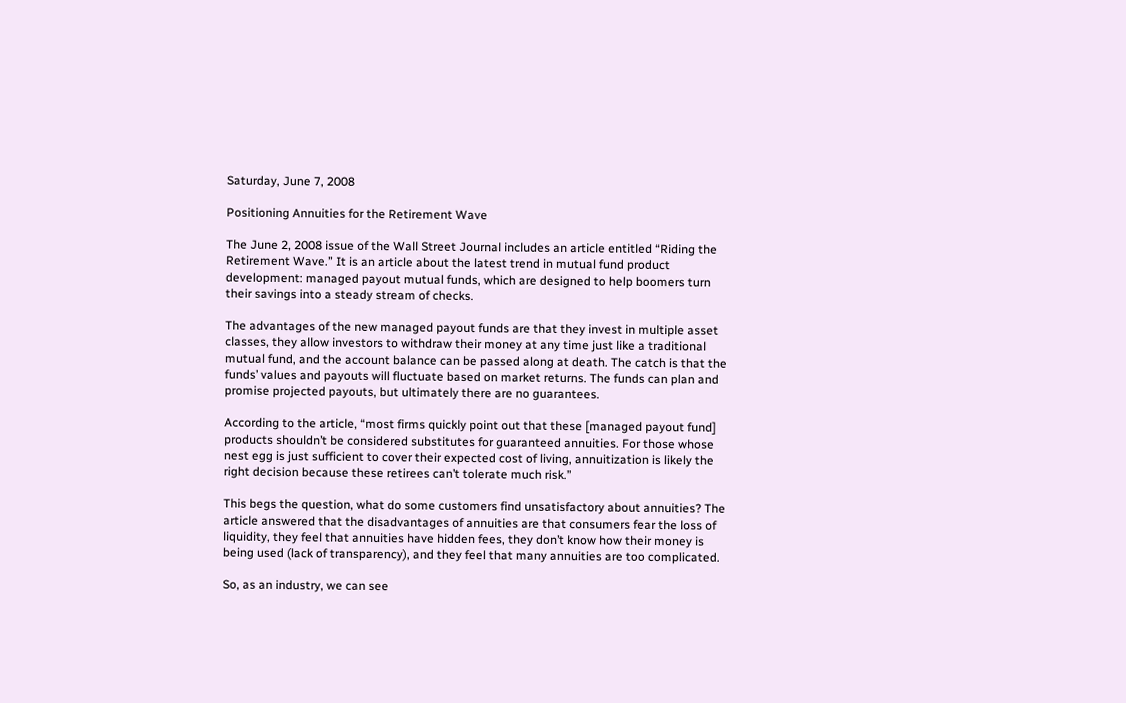Saturday, June 7, 2008

Positioning Annuities for the Retirement Wave

The June 2, 2008 issue of the Wall Street Journal includes an article entitled “Riding the Retirement Wave.” It is an article about the latest trend in mutual fund product development: managed payout mutual funds, which are designed to help boomers turn their savings into a steady stream of checks.

The advantages of the new managed payout funds are that they invest in multiple asset classes, they allow investors to withdraw their money at any time just like a traditional mutual fund, and the account balance can be passed along at death. The catch is that the funds’ values and payouts will fluctuate based on market returns. The funds can plan and promise projected payouts, but ultimately there are no guarantees.

According to the article, “most firms quickly point out that these [managed payout fund] products shouldn’t be considered substitutes for guaranteed annuities. For those whose nest egg is just sufficient to cover their expected cost of living, annuitization is likely the right decision because these retirees can’t tolerate much risk.”

This begs the question, what do some customers find unsatisfactory about annuities? The article answered that the disadvantages of annuities are that consumers fear the loss of liquidity, they feel that annuities have hidden fees, they don’t know how their money is being used (lack of transparency), and they feel that many annuities are too complicated.

So, as an industry, we can see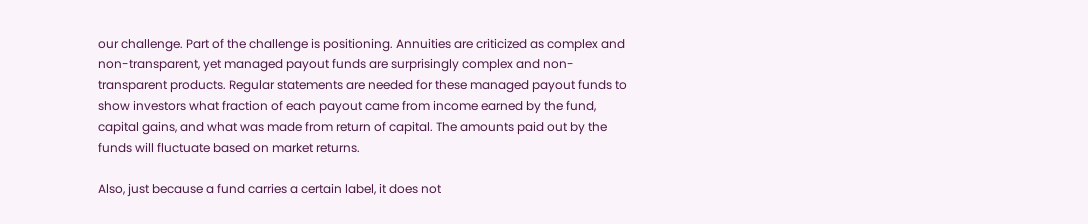our challenge. Part of the challenge is positioning. Annuities are criticized as complex and non-transparent, yet managed payout funds are surprisingly complex and non-transparent products. Regular statements are needed for these managed payout funds to show investors what fraction of each payout came from income earned by the fund, capital gains, and what was made from return of capital. The amounts paid out by the funds will fluctuate based on market returns.

Also, just because a fund carries a certain label, it does not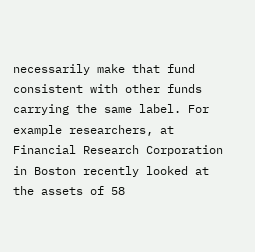necessarily make that fund consistent with other funds carrying the same label. For example researchers, at Financial Research Corporation in Boston recently looked at the assets of 58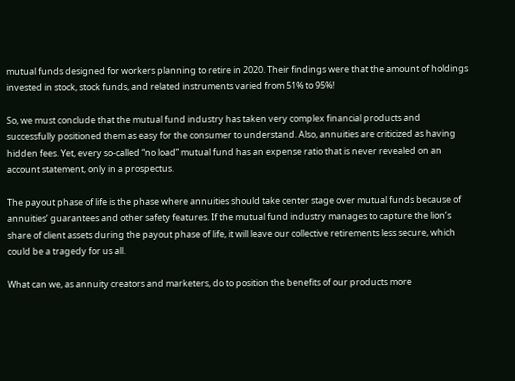mutual funds designed for workers planning to retire in 2020. Their findings were that the amount of holdings invested in stock, stock funds, and related instruments varied from 51% to 95%!

So, we must conclude that the mutual fund industry has taken very complex financial products and successfully positioned them as easy for the consumer to understand. Also, annuities are criticized as having hidden fees. Yet, every so-called “no load” mutual fund has an expense ratio that is never revealed on an account statement, only in a prospectus.

The payout phase of life is the phase where annuities should take center stage over mutual funds because of annuities’ guarantees and other safety features. If the mutual fund industry manages to capture the lion’s share of client assets during the payout phase of life, it will leave our collective retirements less secure, which could be a tragedy for us all.

What can we, as annuity creators and marketers, do to position the benefits of our products more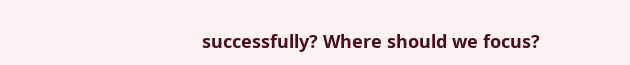successfully? Where should we focus?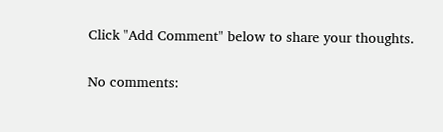Click "Add Comment" below to share your thoughts.

No comments: